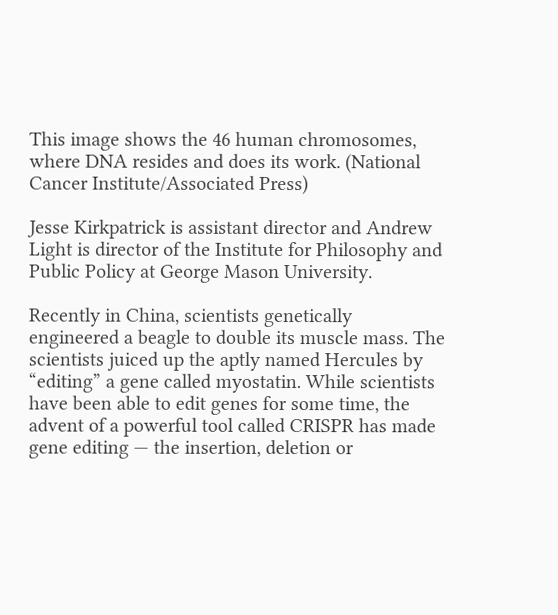This image shows the 46 human chromosomes, where DNA resides and does its work. (National Cancer Institute/Associated Press)

Jesse Kirkpatrick is assistant director and Andrew Light is director of the Institute for Philosophy and Public Policy at George Mason University.

Recently in China, scientists genetically engineered a beagle to double its muscle mass. The scientists juiced up the aptly named Hercules by “editing” a gene called myostatin. While scientists have been able to edit genes for some time, the advent of a powerful tool called CRISPR has made gene editing — the insertion, deletion or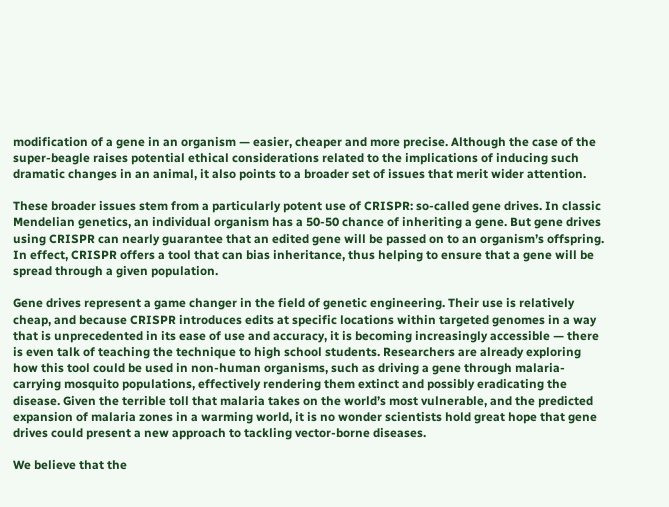modification of a gene in an organism — easier, cheaper and more precise. Although the case of the super-beagle raises potential ethical considerations related to the implications of inducing such dramatic changes in an animal, it also points to a broader set of issues that merit wider attention.

These broader issues stem from a particularly potent use of CRISPR: so-called gene drives. In classic Mendelian genetics, an individual organism has a 50-50 chance of inheriting a gene. But gene drives using CRISPR can nearly guarantee that an edited gene will be passed on to an organism’s offspring. In effect, CRISPR offers a tool that can bias inheritance, thus helping to ensure that a gene will be spread through a given population.

Gene drives represent a game changer in the field of genetic engineering. Their use is relatively cheap, and because CRISPR introduces edits at specific locations within targeted genomes in a way that is unprecedented in its ease of use and accuracy, it is becoming increasingly accessible — there is even talk of teaching the technique to high school students. Researchers are already exploring how this tool could be used in non-human organisms, such as driving a gene through malaria-carrying mosquito populations, effectively rendering them extinct and possibly eradicating the disease. Given the terrible toll that malaria takes on the world’s most vulnerable, and the predicted expansion of malaria zones in a warming world, it is no wonder scientists hold great hope that gene drives could present a new approach to tackling vector-borne diseases.

We believe that the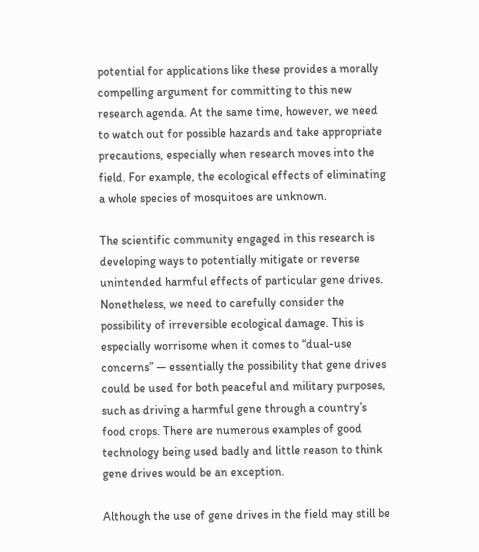potential for applications like these provides a morally compelling argument for committing to this new research agenda. At the same time, however, we need to watch out for possible hazards and take appropriate precautions, especially when research moves into the field. For example, the ecological effects of eliminating a whole species of mosquitoes are unknown.

The scientific community engaged in this research is developing ways to potentially mitigate or reverse unintended harmful effects of particular gene drives. Nonetheless, we need to carefully consider the possibility of irreversible ecological damage. This is especially worrisome when it comes to “dual-use concerns” — essentially the possibility that gene drives could be used for both peaceful and military purposes, such as driving a harmful gene through a country’s food crops. There are numerous examples of good technology being used badly and little reason to think gene drives would be an exception.

Although the use of gene drives in the field may still be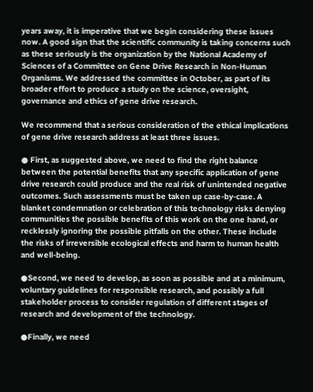years away, it is imperative that we begin considering these issues now. A good sign that the scientific community is taking concerns such as these seriously is the organization by the National Academy of Sciences of a Committee on Gene Drive Research in Non-Human Organisms. We addressed the committee in October, as part of its broader effort to produce a study on the science, oversight, governance and ethics of gene drive research.

We recommend that a serious consideration of the ethical implications of gene drive research address at least three issues.

● First, as suggested above, we need to find the right balance between the potential benefits that any specific application of gene drive research could produce and the real risk of unintended negative outcomes. Such assessments must be taken up case-by-case. A blanket condemnation or celebration of this technology risks denying communities the possible benefits of this work on the one hand, or recklessly ignoring the possible pitfalls on the other. These include the risks of irreversible ecological effects and harm to human health and well-being.

●Second, we need to develop, as soon as possible and at a minimum, voluntary guidelines for responsible research, and possibly a full stakeholder process to consider regulation of different stages of research and development of the technology.

●Finally, we need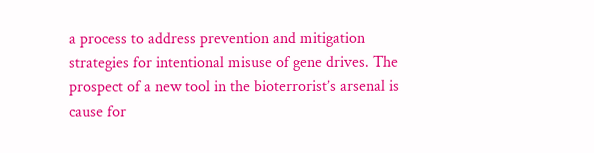a process to address prevention and mitigation strategies for intentional misuse of gene drives. The prospect of a new tool in the bioterrorist’s arsenal is cause for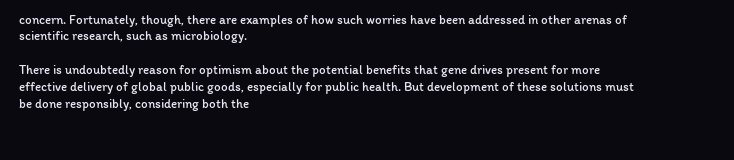concern. Fortunately, though, there are examples of how such worries have been addressed in other arenas of scientific research, such as microbiology.

There is undoubtedly reason for optimism about the potential benefits that gene drives present for more effective delivery of global public goods, especially for public health. But development of these solutions must be done responsibly, considering both the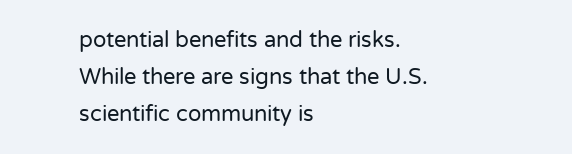potential benefits and the risks. While there are signs that the U.S. scientific community is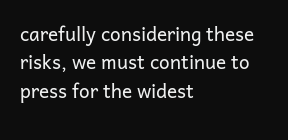carefully considering these risks, we must continue to press for the widest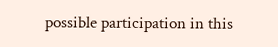possible participation in this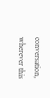conversation, wherever this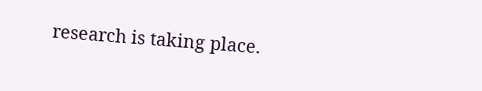research is taking place.